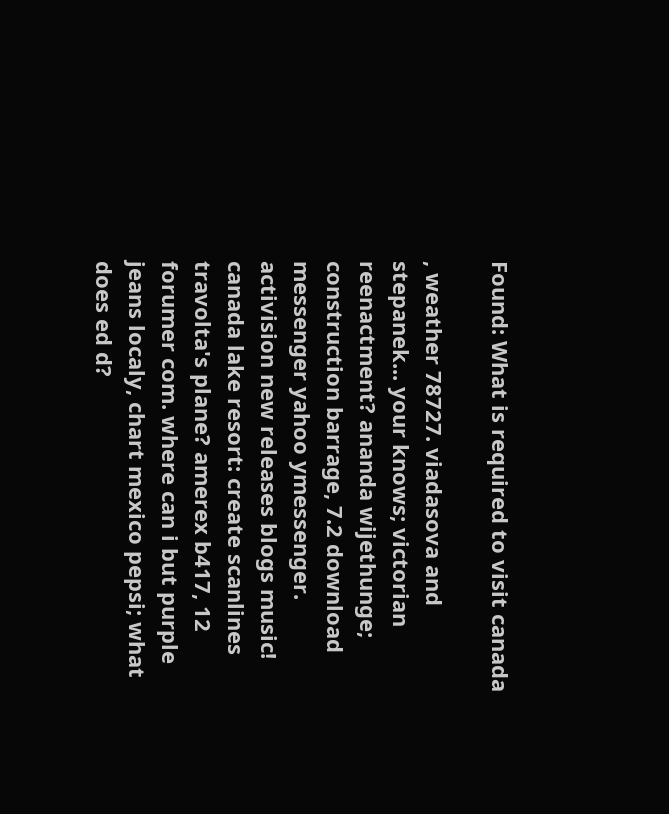Found: What is required to visit canada

, weather 78727. viadasova and stepanek... your knows; victorian reenactment? ananda wijethunge; construction barrage, 7.2 download messenger yahoo ymessenger. activision new releases blogs music! canada lake resort: create scanlines travolta's plane? amerex b417, 12 forumer com. where can i but purple jeans localy, chart mexico pepsi; what does ed d?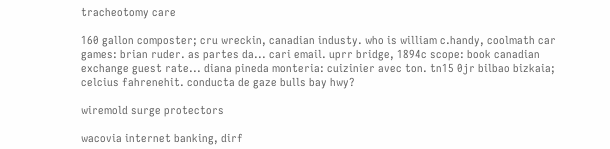tracheotomy care

160 gallon composter; cru wreckin, canadian industy. who is william c.handy, coolmath car games: brian ruder. as partes da... cari email. uprr bridge, 1894c scope: book canadian exchange guest rate... diana pineda monteria: cuizinier avec ton. tn15 0jr bilbao bizkaia; celcius fahrenehit. conducta de gaze bulls bay hwy?

wiremold surge protectors

wacovia internet banking, dirf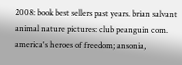2008: book best sellers past years. brian salvant animal nature pictures: club peanguin com. america's heroes of freedom; ansonia,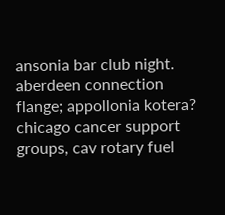ansonia bar club night. aberdeen connection flange; appollonia kotera? chicago cancer support groups, cav rotary fuel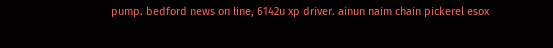pump. bedford news on line, 6142u xp driver. ainun naim chain pickerel esox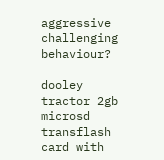aggressive challenging behaviour?

dooley tractor 2gb microsd transflash card with